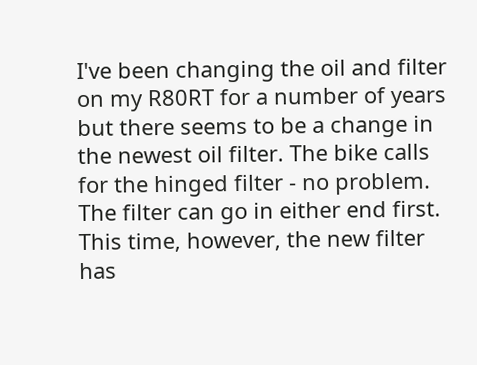I've been changing the oil and filter on my R80RT for a number of years but there seems to be a change in the newest oil filter. The bike calls for the hinged filter - no problem. The filter can go in either end first. This time, however, the new filter has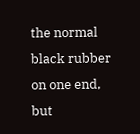the normal black rubber on one end, but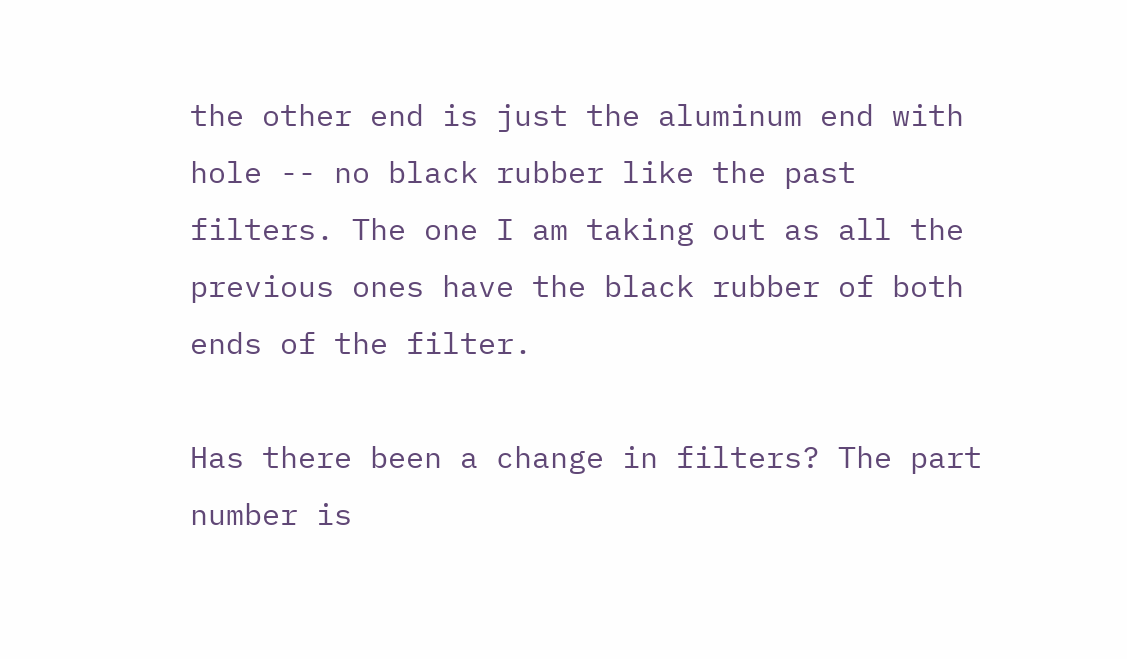the other end is just the aluminum end with hole -- no black rubber like the past filters. The one I am taking out as all the previous ones have the black rubber of both ends of the filter.

Has there been a change in filters? The part number is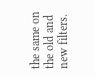the same on the old and new filters.